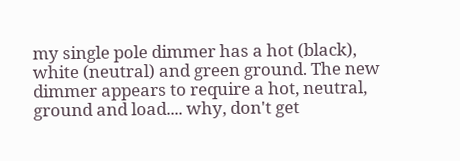my single pole dimmer has a hot (black), white (neutral) and green ground. The new dimmer appears to require a hot, neutral, ground and load.... why, don't get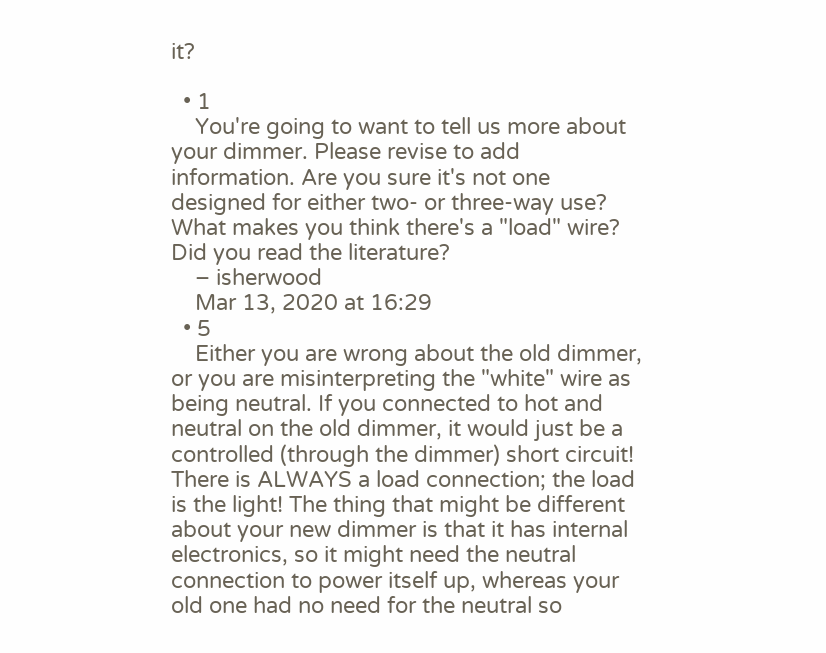it?

  • 1
    You're going to want to tell us more about your dimmer. Please revise to add information. Are you sure it's not one designed for either two- or three-way use? What makes you think there's a "load" wire? Did you read the literature?
    – isherwood
    Mar 13, 2020 at 16:29
  • 5
    Either you are wrong about the old dimmer, or you are misinterpreting the "white" wire as being neutral. If you connected to hot and neutral on the old dimmer, it would just be a controlled (through the dimmer) short circuit! There is ALWAYS a load connection; the load is the light! The thing that might be different about your new dimmer is that it has internal electronics, so it might need the neutral connection to power itself up, whereas your old one had no need for the neutral so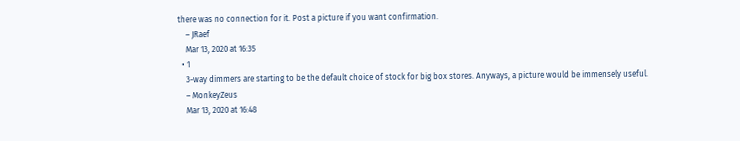there was no connection for it. Post a picture if you want confirmation.
    – JRaef
    Mar 13, 2020 at 16:35
  • 1
    3-way dimmers are starting to be the default choice of stock for big box stores. Anyways, a picture would be immensely useful.
    – MonkeyZeus
    Mar 13, 2020 at 16:48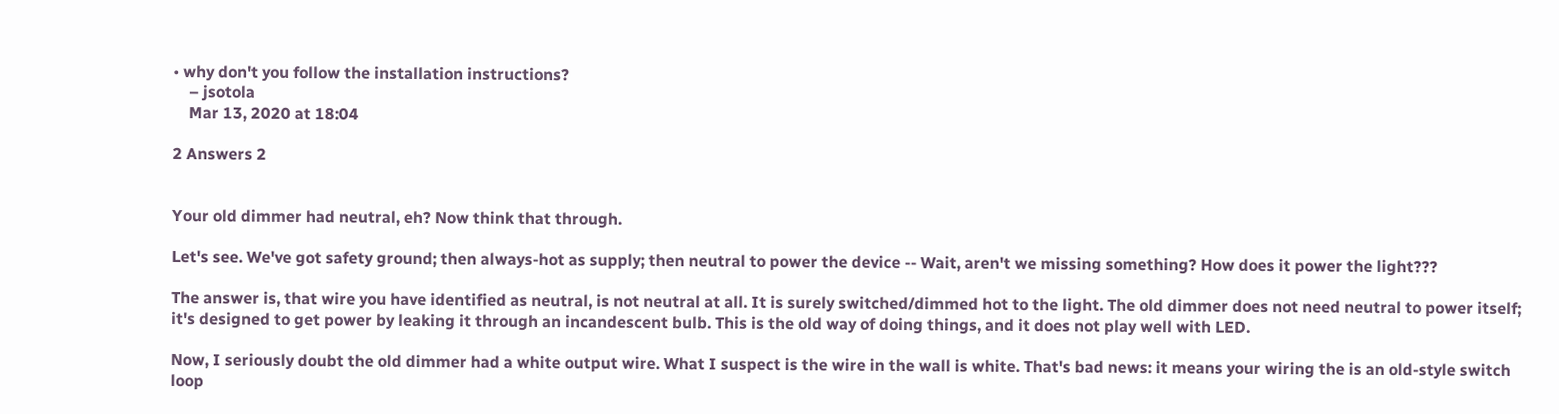• why don't you follow the installation instructions?
    – jsotola
    Mar 13, 2020 at 18:04

2 Answers 2


Your old dimmer had neutral, eh? Now think that through.

Let's see. We've got safety ground; then always-hot as supply; then neutral to power the device -- Wait, aren't we missing something? How does it power the light???

The answer is, that wire you have identified as neutral, is not neutral at all. It is surely switched/dimmed hot to the light. The old dimmer does not need neutral to power itself; it's designed to get power by leaking it through an incandescent bulb. This is the old way of doing things, and it does not play well with LED.

Now, I seriously doubt the old dimmer had a white output wire. What I suspect is the wire in the wall is white. That's bad news: it means your wiring the is an old-style switch loop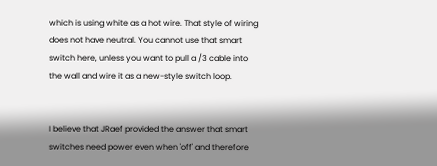which is using white as a hot wire. That style of wiring does not have neutral. You cannot use that smart switch here, unless you want to pull a /3 cable into the wall and wire it as a new-style switch loop.


I believe that JRaef provided the answer that smart switches need power even when 'off' and therefore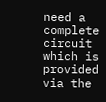need a complete circuit which is provided via the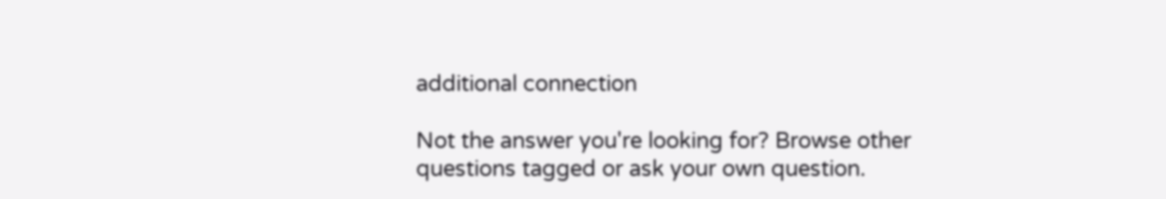additional connection

Not the answer you're looking for? Browse other questions tagged or ask your own question.